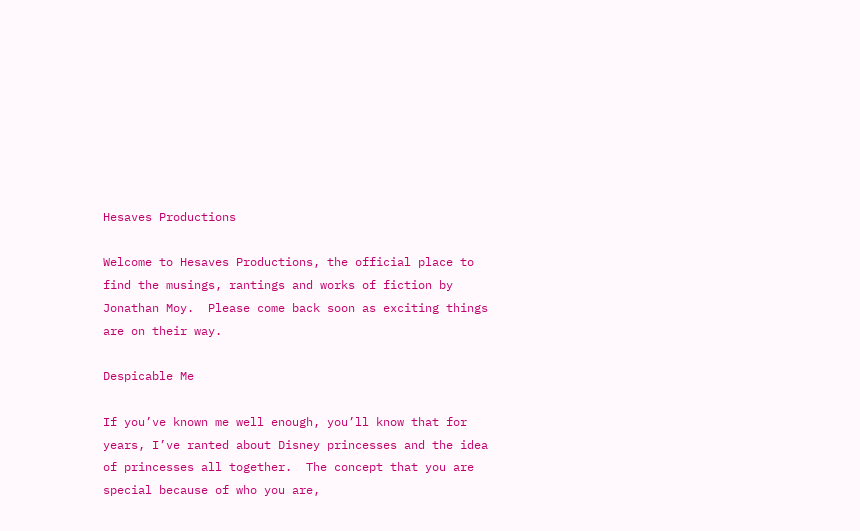Hesaves Productions

Welcome to Hesaves Productions, the official place to find the musings, rantings and works of fiction by Jonathan Moy.  Please come back soon as exciting things are on their way.

Despicable Me

If you’ve known me well enough, you’ll know that for years, I’ve ranted about Disney princesses and the idea of princesses all together.  The concept that you are special because of who you are,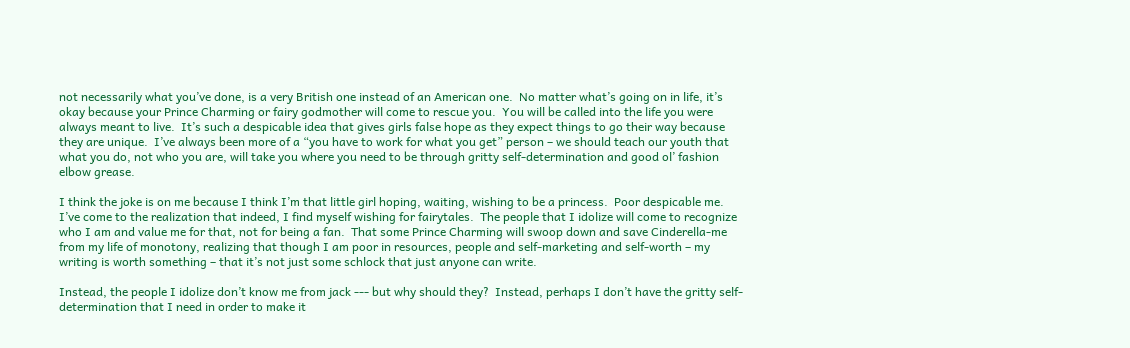not necessarily what you’ve done, is a very British one instead of an American one.  No matter what’s going on in life, it’s okay because your Prince Charming or fairy godmother will come to rescue you.  You will be called into the life you were always meant to live.  It’s such a despicable idea that gives girls false hope as they expect things to go their way because they are unique.  I’ve always been more of a “you have to work for what you get” person – we should teach our youth that what you do, not who you are, will take you where you need to be through gritty self-determination and good ol’ fashion elbow grease.

I think the joke is on me because I think I’m that little girl hoping, waiting, wishing to be a princess.  Poor despicable me.  I’ve come to the realization that indeed, I find myself wishing for fairytales.  The people that I idolize will come to recognize who I am and value me for that, not for being a fan.  That some Prince Charming will swoop down and save Cinderella-me from my life of monotony, realizing that though I am poor in resources, people and self-marketing and self-worth – my writing is worth something – that it’s not just some schlock that just anyone can write.

Instead, the people I idolize don’t know me from jack --- but why should they?  Instead, perhaps I don’t have the gritty self-determination that I need in order to make it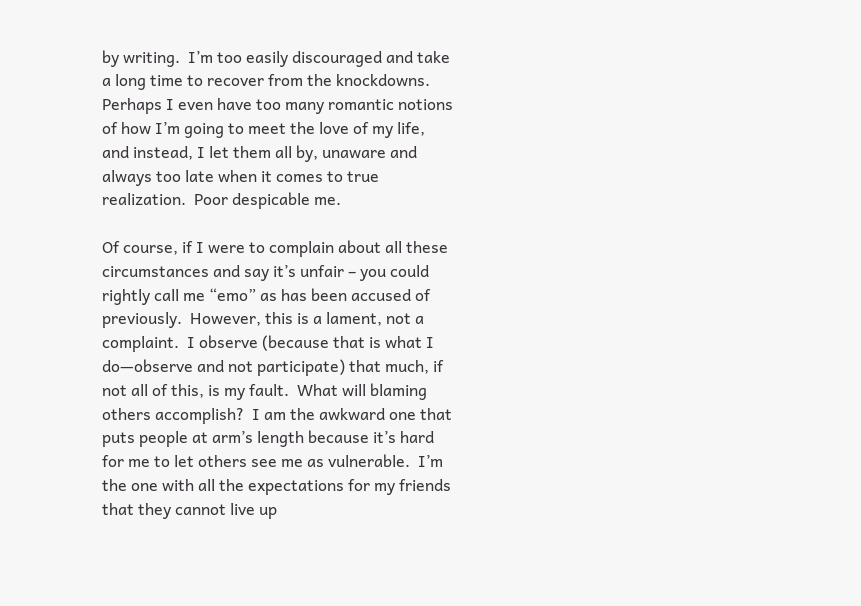by writing.  I’m too easily discouraged and take a long time to recover from the knockdowns.  Perhaps I even have too many romantic notions of how I’m going to meet the love of my life, and instead, I let them all by, unaware and always too late when it comes to true realization.  Poor despicable me.

Of course, if I were to complain about all these circumstances and say it’s unfair – you could rightly call me “emo” as has been accused of previously.  However, this is a lament, not a complaint.  I observe (because that is what I do—observe and not participate) that much, if not all of this, is my fault.  What will blaming others accomplish?  I am the awkward one that puts people at arm’s length because it’s hard for me to let others see me as vulnerable.  I’m the one with all the expectations for my friends that they cannot live up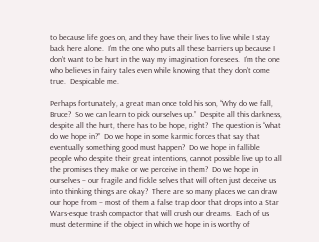to because life goes on, and they have their lives to live while I stay back here alone.  I’m the one who puts all these barriers up because I don’t want to be hurt in the way my imagination foresees.  I’m the one who believes in fairy tales even while knowing that they don’t come true.  Despicable me.

Perhaps fortunately, a great man once told his son, “Why do we fall, Bruce?  So we can learn to pick ourselves up.”  Despite all this darkness, despite all the hurt, there has to be hope, right?  The question is “what do we hope in?”  Do we hope in some karmic forces that say that eventually something good must happen?  Do we hope in fallible people who despite their great intentions, cannot possible live up to all the promises they make or we perceive in them?  Do we hope in ourselves – our fragile and fickle selves that will often just deceive us into thinking things are okay?  There are so many places we can draw our hope from – most of them a false trap door that drops into a Star Wars-esque trash compactor that will crush our dreams.  Each of us must determine if the object in which we hope in is worthy of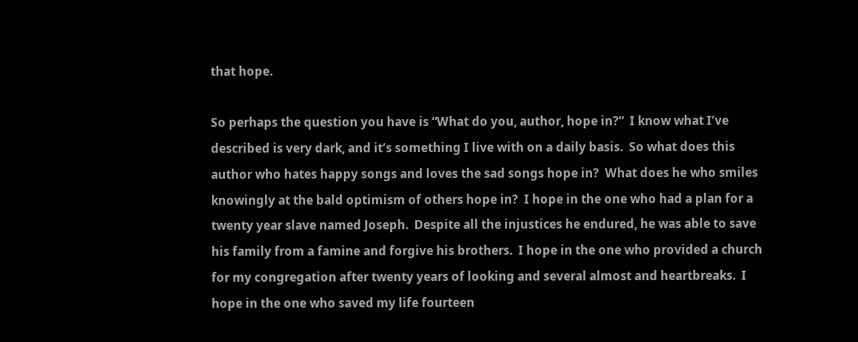that hope.

So perhaps the question you have is “What do you, author, hope in?”  I know what I’ve described is very dark, and it’s something I live with on a daily basis.  So what does this author who hates happy songs and loves the sad songs hope in?  What does he who smiles knowingly at the bald optimism of others hope in?  I hope in the one who had a plan for a twenty year slave named Joseph.  Despite all the injustices he endured, he was able to save his family from a famine and forgive his brothers.  I hope in the one who provided a church for my congregation after twenty years of looking and several almost and heartbreaks.  I hope in the one who saved my life fourteen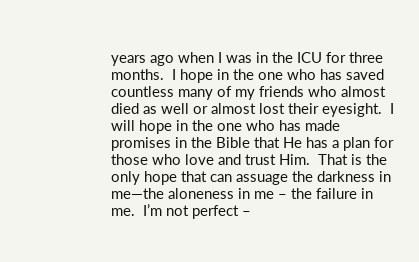years ago when I was in the ICU for three months.  I hope in the one who has saved countless many of my friends who almost died as well or almost lost their eyesight.  I will hope in the one who has made promises in the Bible that He has a plan for those who love and trust Him.  That is the only hope that can assuage the darkness in me—the aloneness in me – the failure in me.  I’m not perfect –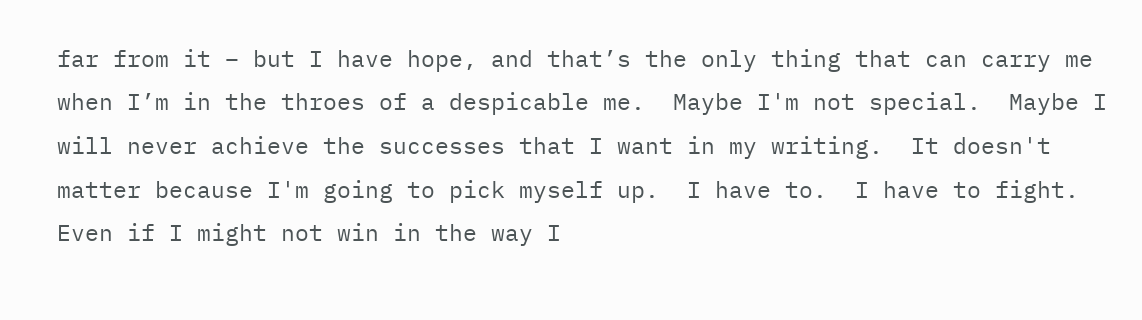far from it – but I have hope, and that’s the only thing that can carry me when I’m in the throes of a despicable me.  Maybe I'm not special.  Maybe I will never achieve the successes that I want in my writing.  It doesn't matter because I'm going to pick myself up.  I have to.  I have to fight.  Even if I might not win in the way I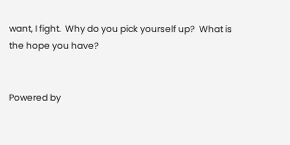want, I fight.  Why do you pick yourself up?  What is the hope you have?


Powered by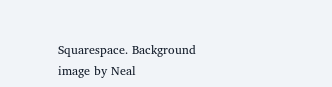Squarespace. Background image by Neal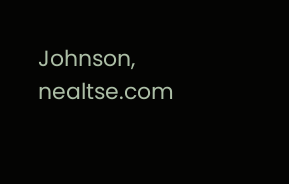Johnson, nealtse.com